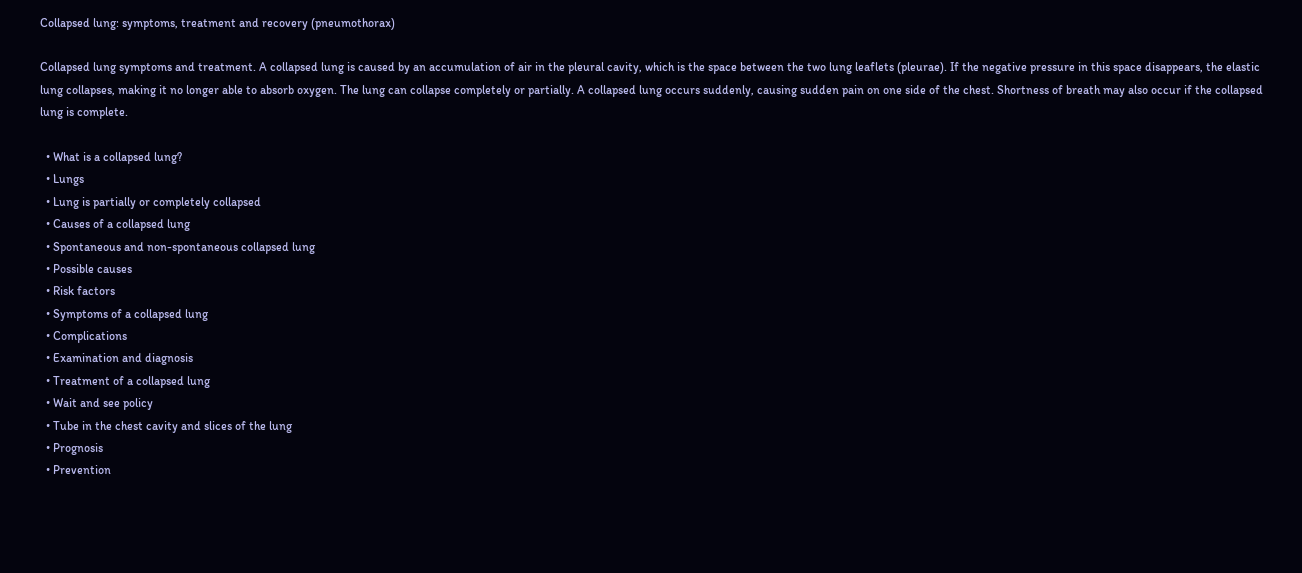Collapsed lung: symptoms, treatment and recovery (pneumothorax)

Collapsed lung symptoms and treatment. A collapsed lung is caused by an accumulation of air in the pleural cavity, which is the space between the two lung leaflets (pleurae). If the negative pressure in this space disappears, the elastic lung collapses, making it no longer able to absorb oxygen. The lung can collapse completely or partially. A collapsed lung occurs suddenly, causing sudden pain on one side of the chest. Shortness of breath may also occur if the collapsed lung is complete.

  • What is a collapsed lung?
  • Lungs
  • Lung is partially or completely collapsed
  • Causes of a collapsed lung
  • Spontaneous and non-spontaneous collapsed lung
  • Possible causes
  • Risk factors
  • Symptoms of a collapsed lung
  • Complications
  • Examination and diagnosis
  • Treatment of a collapsed lung
  • Wait and see policy
  • Tube in the chest cavity and slices of the lung
  • Prognosis
  • Prevention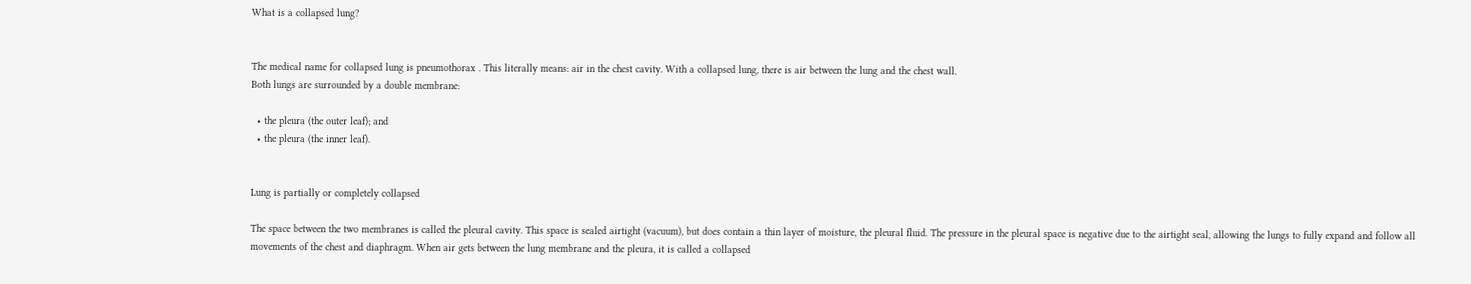What is a collapsed lung?


The medical name for collapsed lung is pneumothorax . This literally means: air in the chest cavity. With a collapsed lung, there is air between the lung and the chest wall.
Both lungs are surrounded by a double membrane:

  • the pleura (the outer leaf); and
  • the pleura (the inner leaf).


Lung is partially or completely collapsed

The space between the two membranes is called the pleural cavity. This space is sealed airtight (vacuum), but does contain a thin layer of moisture, the pleural fluid. The pressure in the pleural space is negative due to the airtight seal, allowing the lungs to fully expand and follow all movements of the chest and diaphragm. When air gets between the lung membrane and the pleura, it is called a collapsed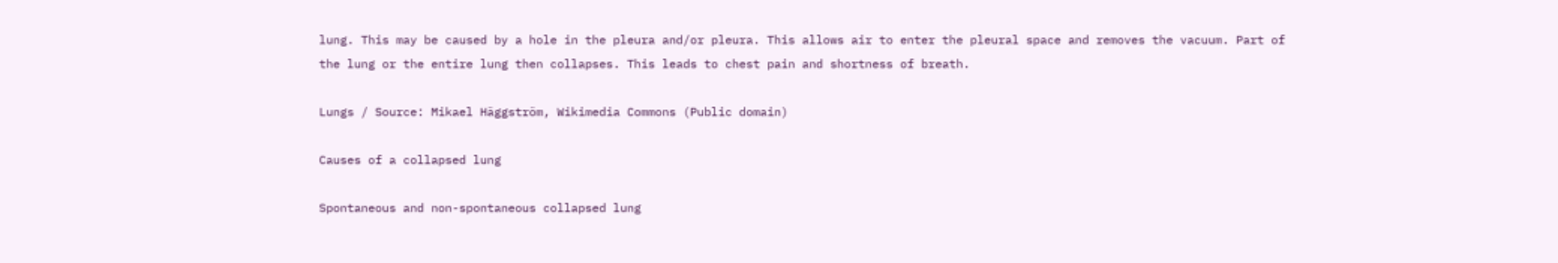lung. This may be caused by a hole in the pleura and/or pleura. This allows air to enter the pleural space and removes the vacuum. Part of the lung or the entire lung then collapses. This leads to chest pain and shortness of breath.

Lungs / Source: Mikael Häggström, Wikimedia Commons (Public domain)

Causes of a collapsed lung

Spontaneous and non-spontaneous collapsed lung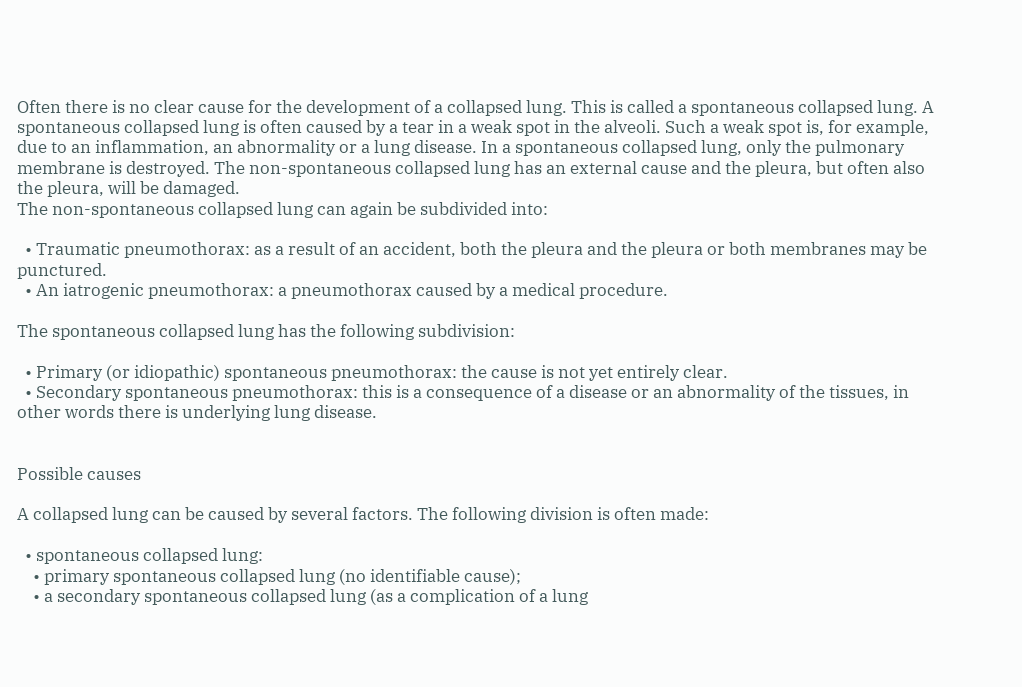Often there is no clear cause for the development of a collapsed lung. This is called a spontaneous collapsed lung. A spontaneous collapsed lung is often caused by a tear in a weak spot in the alveoli. Such a weak spot is, for example, due to an inflammation, an abnormality or a lung disease. In a spontaneous collapsed lung, only the pulmonary membrane is destroyed. The non-spontaneous collapsed lung has an external cause and the pleura, but often also the pleura, will be damaged.
The non-spontaneous collapsed lung can again be subdivided into:

  • Traumatic pneumothorax: as a result of an accident, both the pleura and the pleura or both membranes may be punctured.
  • An iatrogenic pneumothorax: a pneumothorax caused by a medical procedure.

The spontaneous collapsed lung has the following subdivision:

  • Primary (or idiopathic) spontaneous pneumothorax: the cause is not yet entirely clear.
  • Secondary spontaneous pneumothorax: this is a consequence of a disease or an abnormality of the tissues, in other words there is underlying lung disease.


Possible causes

A collapsed lung can be caused by several factors. The following division is often made:

  • spontaneous collapsed lung:
    • primary spontaneous collapsed lung (no identifiable cause);
    • a secondary spontaneous collapsed lung (as a complication of a lung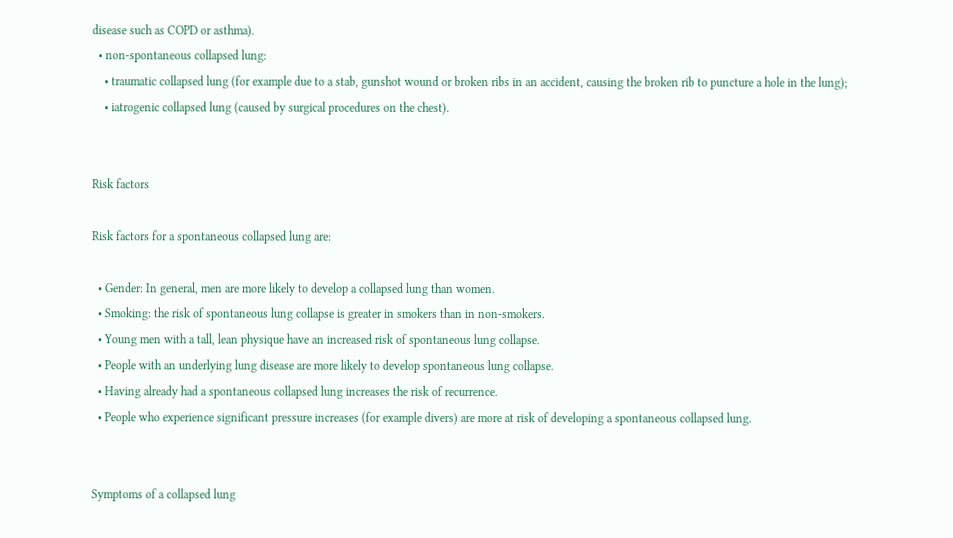disease such as COPD or asthma).
  • non-spontaneous collapsed lung:
    • traumatic collapsed lung (for example due to a stab, gunshot wound or broken ribs in an accident, causing the broken rib to puncture a hole in the lung);
    • iatrogenic collapsed lung (caused by surgical procedures on the chest).


Risk factors

Risk factors for a spontaneous collapsed lung are:

  • Gender: In general, men are more likely to develop a collapsed lung than women.
  • Smoking: the risk of spontaneous lung collapse is greater in smokers than in non-smokers.
  • Young men with a tall, lean physique have an increased risk of spontaneous lung collapse.
  • People with an underlying lung disease are more likely to develop spontaneous lung collapse.
  • Having already had a spontaneous collapsed lung increases the risk of recurrence.
  • People who experience significant pressure increases (for example divers) are more at risk of developing a spontaneous collapsed lung.


Symptoms of a collapsed lung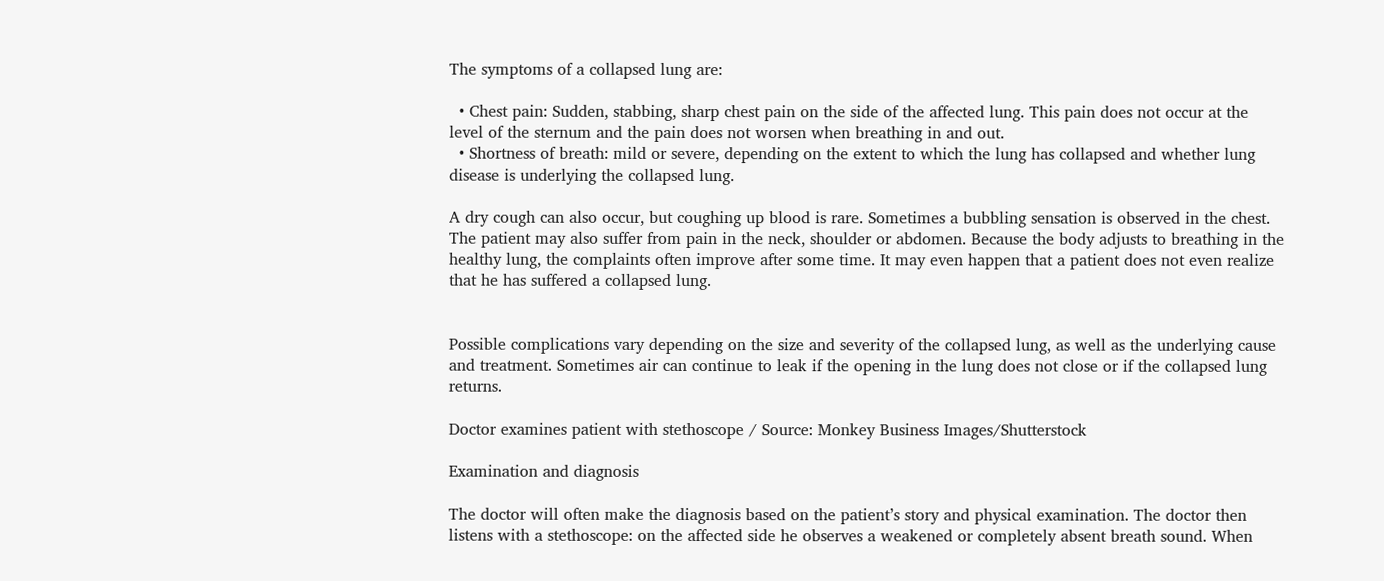The symptoms of a collapsed lung are:

  • Chest pain: Sudden, stabbing, sharp chest pain on the side of the affected lung. This pain does not occur at the level of the sternum and the pain does not worsen when breathing in and out.
  • Shortness of breath: mild or severe, depending on the extent to which the lung has collapsed and whether lung disease is underlying the collapsed lung.

A dry cough can also occur, but coughing up blood is rare. Sometimes a bubbling sensation is observed in the chest. The patient may also suffer from pain in the neck, shoulder or abdomen. Because the body adjusts to breathing in the healthy lung, the complaints often improve after some time. It may even happen that a patient does not even realize that he has suffered a collapsed lung.


Possible complications vary depending on the size and severity of the collapsed lung, as well as the underlying cause and treatment. Sometimes air can continue to leak if the opening in the lung does not close or if the collapsed lung returns.

Doctor examines patient with stethoscope / Source: Monkey Business Images/Shutterstock

Examination and diagnosis

The doctor will often make the diagnosis based on the patient’s story and physical examination. The doctor then listens with a stethoscope: on the affected side he observes a weakened or completely absent breath sound. When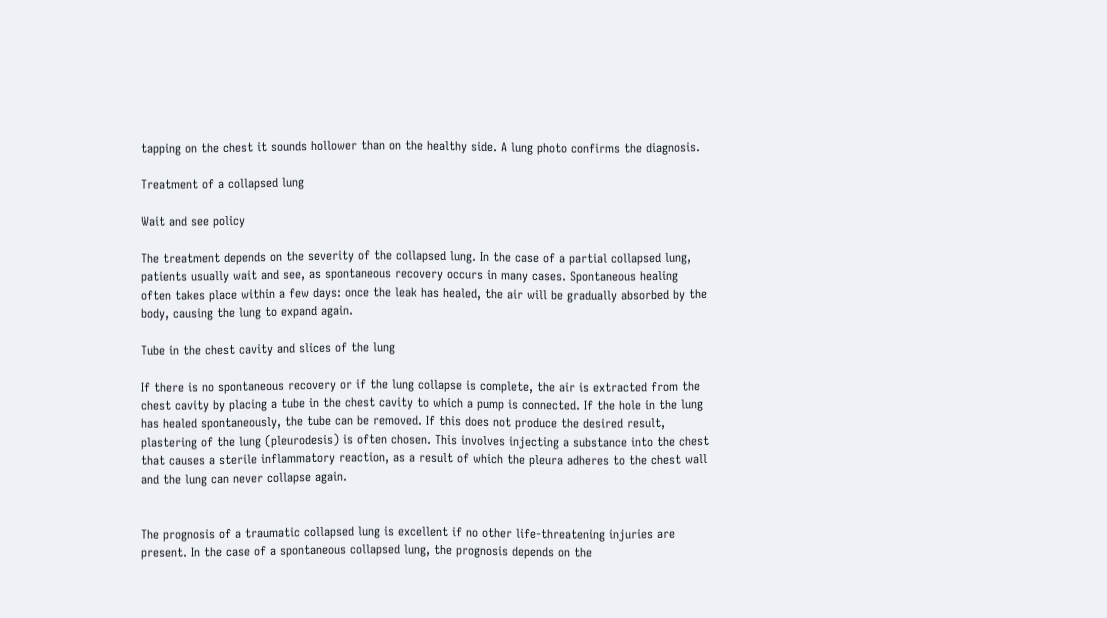tapping on the chest it sounds hollower than on the healthy side. A lung photo confirms the diagnosis.

Treatment of a collapsed lung

Wait and see policy

The treatment depends on the severity of the collapsed lung. In the case of a partial collapsed lung, patients usually wait and see, as spontaneous recovery occurs in many cases. Spontaneous healing often takes place within a few days: once the leak has healed, the air will be gradually absorbed by the body, causing the lung to expand again.

Tube in the chest cavity and slices of the lung

If there is no spontaneous recovery or if the lung collapse is complete, the air is extracted from the chest cavity by placing a tube in the chest cavity to which a pump is connected. If the hole in the lung has healed spontaneously, the tube can be removed. If this does not produce the desired result, plastering of the lung (pleurodesis) is often chosen. This involves injecting a substance into the chest that causes a sterile inflammatory reaction, as a result of which the pleura adheres to the chest wall and the lung can never collapse again.


The prognosis of a traumatic collapsed lung is excellent if no other life-threatening injuries are present. In the case of a spontaneous collapsed lung, the prognosis depends on the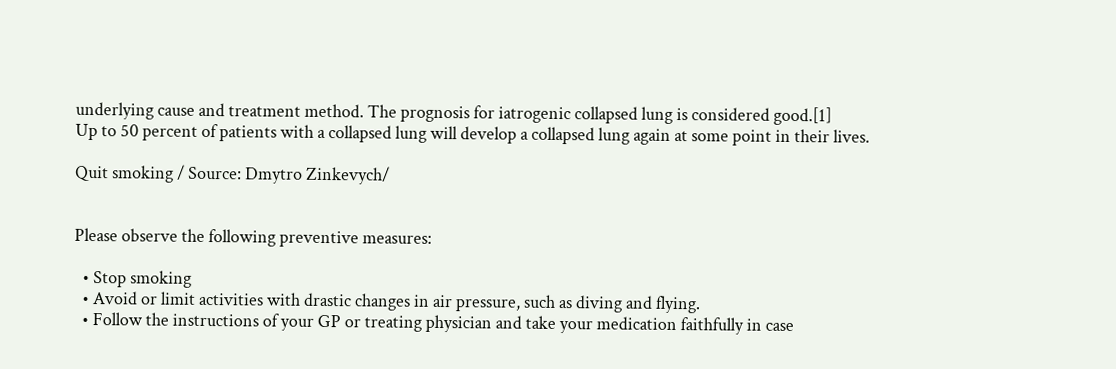underlying cause and treatment method. The prognosis for iatrogenic collapsed lung is considered good.[1]
Up to 50 percent of patients with a collapsed lung will develop a collapsed lung again at some point in their lives.

Quit smoking / Source: Dmytro Zinkevych/


Please observe the following preventive measures:

  • Stop smoking
  • Avoid or limit activities with drastic changes in air pressure, such as diving and flying.
  • Follow the instructions of your GP or treating physician and take your medication faithfully in case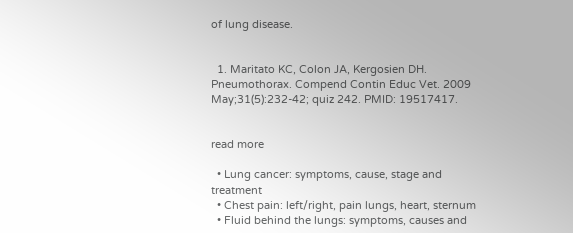of lung disease.


  1. Maritato KC, Colon JA, Kergosien DH. Pneumothorax. Compend Contin Educ Vet. 2009 May;31(5):232-42; quiz 242. PMID: 19517417.


read more

  • Lung cancer: symptoms, cause, stage and treatment
  • Chest pain: left/right, pain lungs, heart, sternum
  • Fluid behind the lungs: symptoms, causes and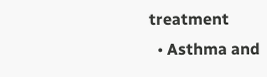treatment
  • Asthma and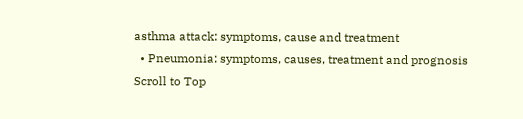asthma attack: symptoms, cause and treatment
  • Pneumonia: symptoms, causes, treatment and prognosis
Scroll to Top